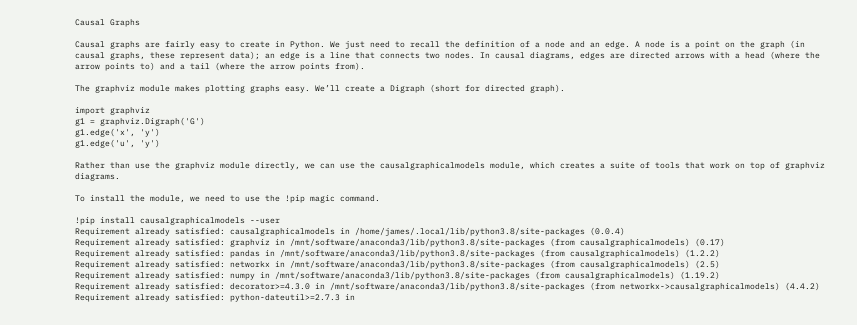Causal Graphs

Causal graphs are fairly easy to create in Python. We just need to recall the definition of a node and an edge. A node is a point on the graph (in causal graphs, these represent data); an edge is a line that connects two nodes. In causal diagrams, edges are directed arrows with a head (where the arrow points to) and a tail (where the arrow points from).

The graphviz module makes plotting graphs easy. We’ll create a Digraph (short for directed graph).

import graphviz
g1 = graphviz.Digraph('G')
g1.edge('x', 'y')
g1.edge('u', 'y')

Rather than use the graphviz module directly, we can use the causalgraphicalmodels module, which creates a suite of tools that work on top of graphviz diagrams.

To install the module, we need to use the !pip magic command.

!pip install causalgraphicalmodels --user
Requirement already satisfied: causalgraphicalmodels in /home/james/.local/lib/python3.8/site-packages (0.0.4)
Requirement already satisfied: graphviz in /mnt/software/anaconda3/lib/python3.8/site-packages (from causalgraphicalmodels) (0.17)
Requirement already satisfied: pandas in /mnt/software/anaconda3/lib/python3.8/site-packages (from causalgraphicalmodels) (1.2.2)
Requirement already satisfied: networkx in /mnt/software/anaconda3/lib/python3.8/site-packages (from causalgraphicalmodels) (2.5)
Requirement already satisfied: numpy in /mnt/software/anaconda3/lib/python3.8/site-packages (from causalgraphicalmodels) (1.19.2)
Requirement already satisfied: decorator>=4.3.0 in /mnt/software/anaconda3/lib/python3.8/site-packages (from networkx->causalgraphicalmodels) (4.4.2)
Requirement already satisfied: python-dateutil>=2.7.3 in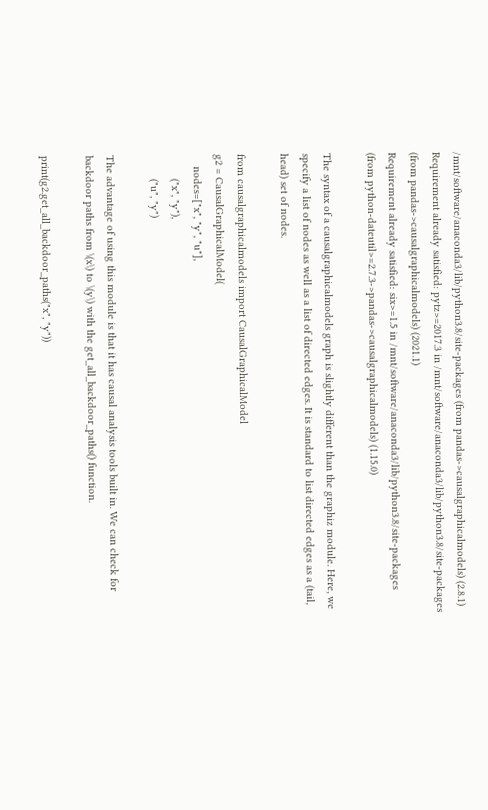/mnt/software/anaconda3/lib/python3.8/site-packages (from pandas->causalgraphicalmodels) (2.8.1)
Requirement already satisfied: pytz>=2017.3 in /mnt/software/anaconda3/lib/python3.8/site-packages (from pandas->causalgraphicalmodels) (2021.1)
Requirement already satisfied: six>=1.5 in /mnt/software/anaconda3/lib/python3.8/site-packages (from python-dateutil>=2.7.3->pandas->causalgraphicalmodels) (1.15.0)

The syntax of a causalgraphicalmodels graph is slightly different than the graphiz module. Here, we specify a list of nodes as well as a list of directed edges. It is standard to list directed edges as a (tail, head) set of nodes.

from causalgraphicalmodels import CausalGraphicalModel
g2 = CausalGraphicalModel(
    nodes=["x", "y", "u"],
        ("x", "y"),
        ("u", "y")

The advantage of using this module is that it has causal analysis tools built in. We can check for backdoor paths from \(x\) to \(y\) with the get_all_backdoor_paths() function.

print(g2.get_all_backdoor_paths("x", "y"))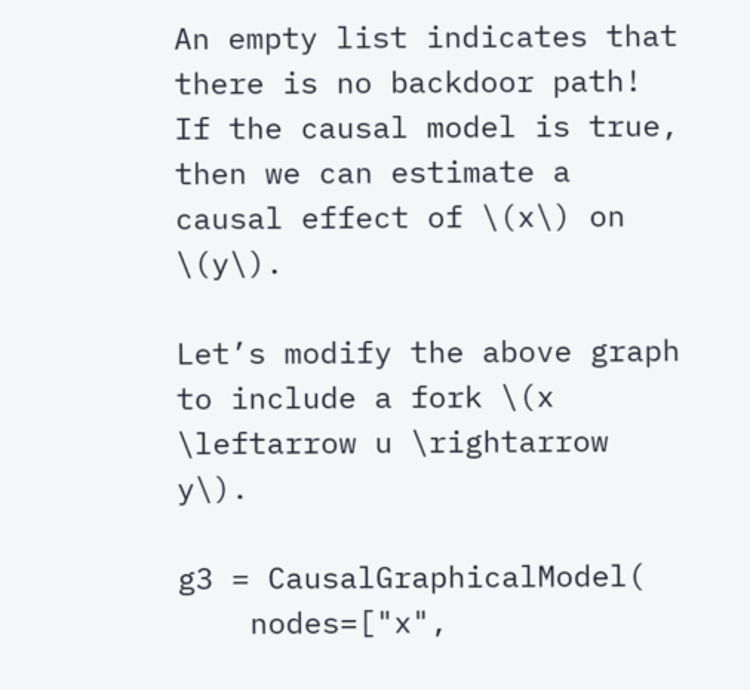An empty list indicates that there is no backdoor path! If the causal model is true, then we can estimate a causal effect of \(x\) on \(y\).

Let’s modify the above graph to include a fork \(x \leftarrow u \rightarrow y\).

g3 = CausalGraphicalModel(
    nodes=["x",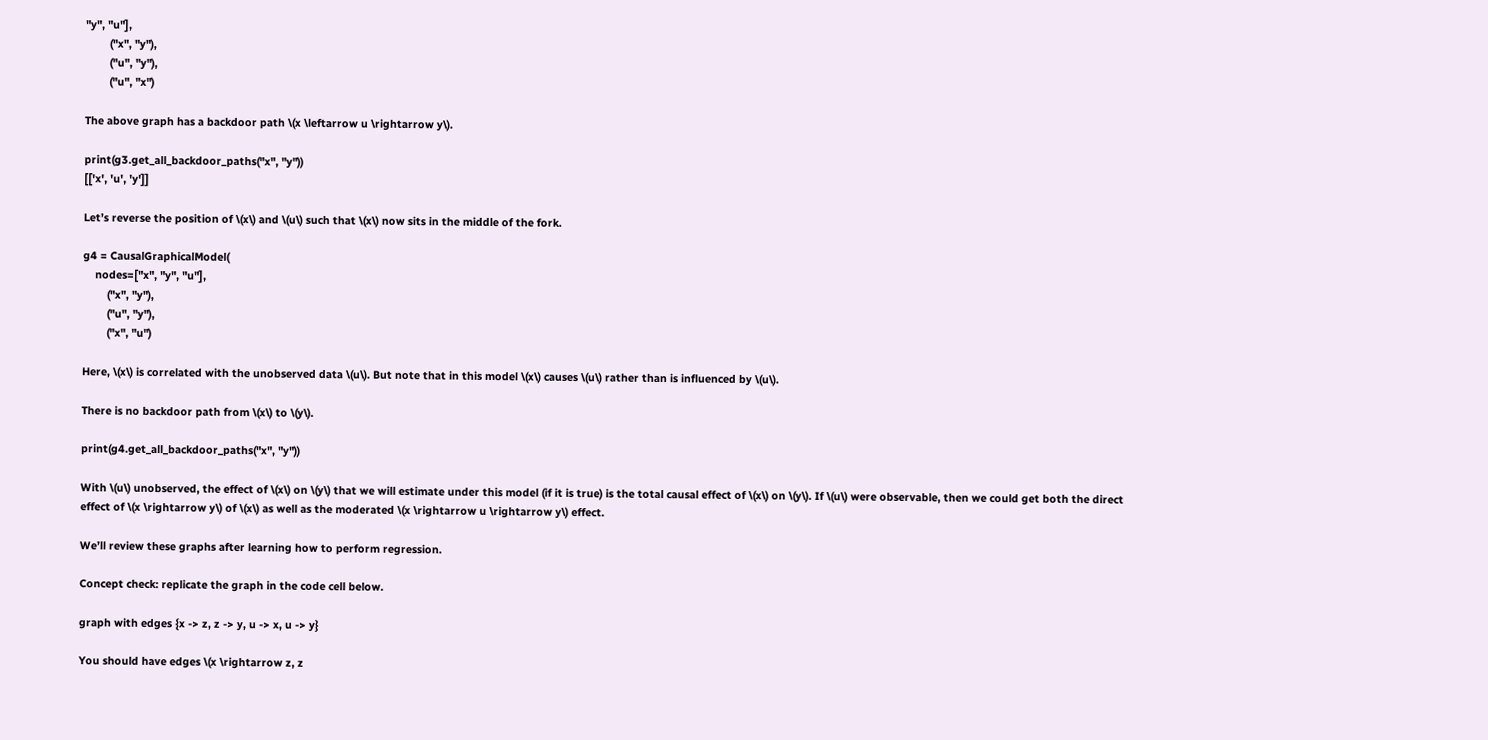"y", "u"],
        ("x", "y"),
        ("u", "y"),
        ("u", "x")

The above graph has a backdoor path \(x \leftarrow u \rightarrow y\).

print(g3.get_all_backdoor_paths("x", "y"))
[['x', 'u', 'y']]

Let’s reverse the position of \(x\) and \(u\) such that \(x\) now sits in the middle of the fork.

g4 = CausalGraphicalModel(
    nodes=["x", "y", "u"],
        ("x", "y"),
        ("u", "y"),
        ("x", "u")

Here, \(x\) is correlated with the unobserved data \(u\). But note that in this model \(x\) causes \(u\) rather than is influenced by \(u\).

There is no backdoor path from \(x\) to \(y\).

print(g4.get_all_backdoor_paths("x", "y"))

With \(u\) unobserved, the effect of \(x\) on \(y\) that we will estimate under this model (if it is true) is the total causal effect of \(x\) on \(y\). If \(u\) were observable, then we could get both the direct effect of \(x \rightarrow y\) of \(x\) as well as the moderated \(x \rightarrow u \rightarrow y\) effect.

We’ll review these graphs after learning how to perform regression.

Concept check: replicate the graph in the code cell below.

graph with edges {x -> z, z -> y, u -> x, u -> y}

You should have edges \(x \rightarrow z, z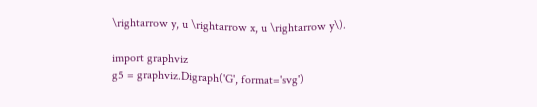\rightarrow y, u \rightarrow x, u \rightarrow y\).

import graphviz
g5 = graphviz.Digraph('G', format='svg')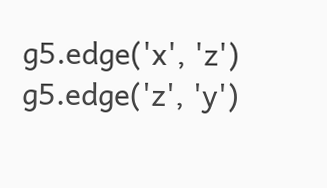g5.edge('x', 'z')
g5.edge('z', 'y')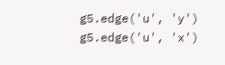g5.edge('u', 'y')
g5.edge('u', 'x')